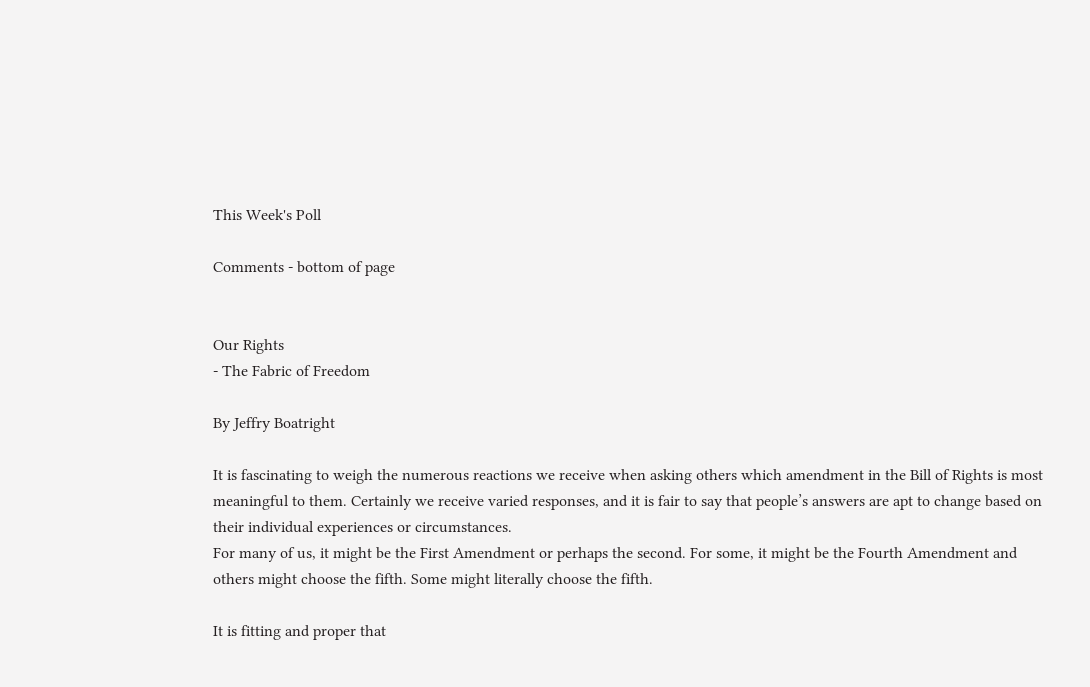This Week's Poll

Comments - bottom of page


Our Rights
- The Fabric of Freedom

By Jeffry Boatright

It is fascinating to weigh the numerous reactions we receive when asking others which amendment in the Bill of Rights is most meaningful to them. Certainly we receive varied responses, and it is fair to say that people’s answers are apt to change based on their individual experiences or circumstances.
For many of us, it might be the First Amendment or perhaps the second. For some, it might be the Fourth Amendment and others might choose the fifth. Some might literally choose the fifth.

It is fitting and proper that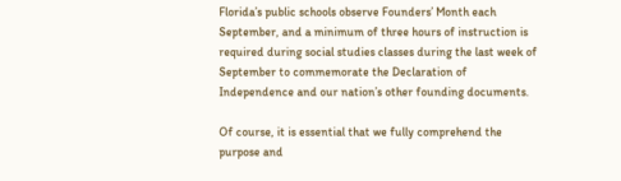Florida’s public schools observe Founders’ Month each September, and a minimum of three hours of instruction is required during social studies classes during the last week of September to commemorate the Declaration of Independence and our nation’s other founding documents.

Of course, it is essential that we fully comprehend the purpose and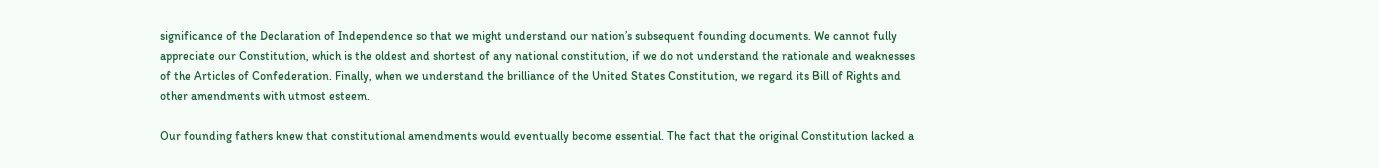significance of the Declaration of Independence so that we might understand our nation’s subsequent founding documents. We cannot fully appreciate our Constitution, which is the oldest and shortest of any national constitution, if we do not understand the rationale and weaknesses of the Articles of Confederation. Finally, when we understand the brilliance of the United States Constitution, we regard its Bill of Rights and other amendments with utmost esteem.

Our founding fathers knew that constitutional amendments would eventually become essential. The fact that the original Constitution lacked a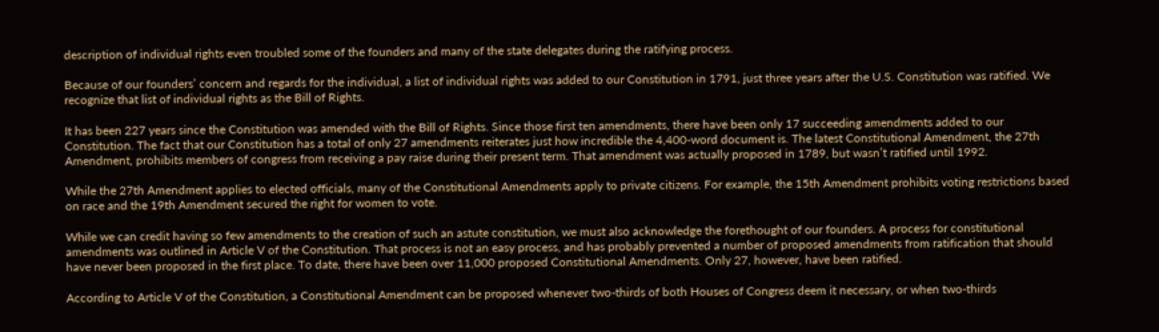description of individual rights even troubled some of the founders and many of the state delegates during the ratifying process.

Because of our founders’ concern and regards for the individual, a list of individual rights was added to our Constitution in 1791, just three years after the U.S. Constitution was ratified. We recognize that list of individual rights as the Bill of Rights.

It has been 227 years since the Constitution was amended with the Bill of Rights. Since those first ten amendments, there have been only 17 succeeding amendments added to our Constitution. The fact that our Constitution has a total of only 27 amendments reiterates just how incredible the 4,400-word document is. The latest Constitutional Amendment, the 27th Amendment, prohibits members of congress from receiving a pay raise during their present term. That amendment was actually proposed in 1789, but wasn’t ratified until 1992.

While the 27th Amendment applies to elected officials, many of the Constitutional Amendments apply to private citizens. For example, the 15th Amendment prohibits voting restrictions based on race and the 19th Amendment secured the right for women to vote.

While we can credit having so few amendments to the creation of such an astute constitution, we must also acknowledge the forethought of our founders. A process for constitutional amendments was outlined in Article V of the Constitution. That process is not an easy process, and has probably prevented a number of proposed amendments from ratification that should have never been proposed in the first place. To date, there have been over 11,000 proposed Constitutional Amendments. Only 27, however, have been ratified.

According to Article V of the Constitution, a Constitutional Amendment can be proposed whenever two-thirds of both Houses of Congress deem it necessary, or when two-thirds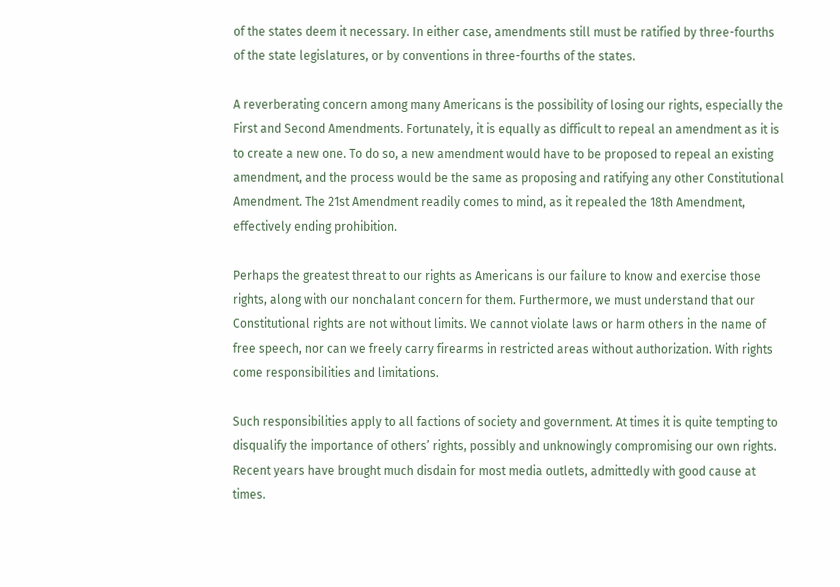of the states deem it necessary. In either case, amendments still must be ratified by three-fourths of the state legislatures, or by conventions in three-fourths of the states.

A reverberating concern among many Americans is the possibility of losing our rights, especially the First and Second Amendments. Fortunately, it is equally as difficult to repeal an amendment as it is to create a new one. To do so, a new amendment would have to be proposed to repeal an existing amendment, and the process would be the same as proposing and ratifying any other Constitutional Amendment. The 21st Amendment readily comes to mind, as it repealed the 18th Amendment, effectively ending prohibition.

Perhaps the greatest threat to our rights as Americans is our failure to know and exercise those rights, along with our nonchalant concern for them. Furthermore, we must understand that our Constitutional rights are not without limits. We cannot violate laws or harm others in the name of free speech, nor can we freely carry firearms in restricted areas without authorization. With rights come responsibilities and limitations.

Such responsibilities apply to all factions of society and government. At times it is quite tempting to disqualify the importance of others’ rights, possibly and unknowingly compromising our own rights. Recent years have brought much disdain for most media outlets, admittedly with good cause at times.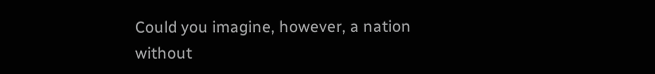Could you imagine, however, a nation without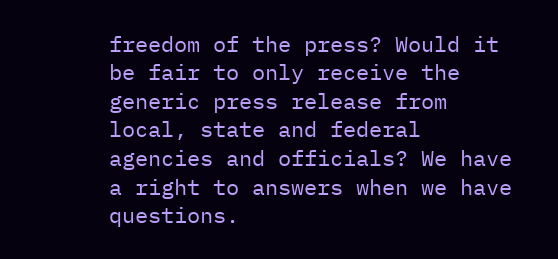freedom of the press? Would it be fair to only receive the generic press release from local, state and federal agencies and officials? We have a right to answers when we have questions.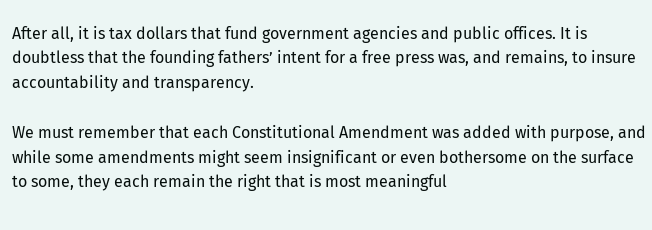After all, it is tax dollars that fund government agencies and public offices. It is doubtless that the founding fathers’ intent for a free press was, and remains, to insure accountability and transparency.

We must remember that each Constitutional Amendment was added with purpose, and while some amendments might seem insignificant or even bothersome on the surface to some, they each remain the right that is most meaningful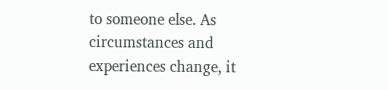to someone else. As circumstances and experiences change, it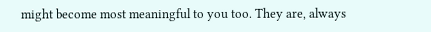might become most meaningful to you too. They are, always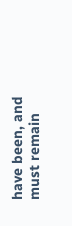have been, and must remain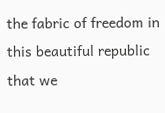the fabric of freedom in this beautiful republic that we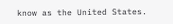know as the United States.